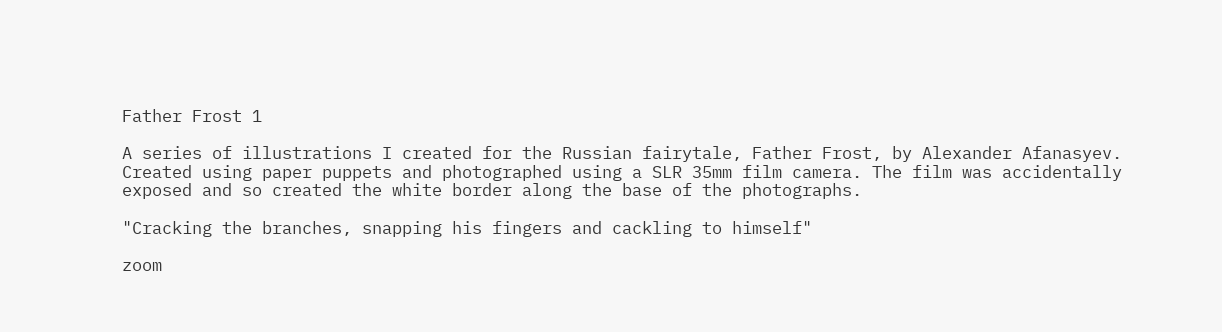Father Frost 1

A series of illustrations I created for the Russian fairytale, Father Frost, by Alexander Afanasyev. Created using paper puppets and photographed using a SLR 35mm film camera. The film was accidentally exposed and so created the white border along the base of the photographs.

"Cracking the branches, snapping his fingers and cackling to himself"

zoom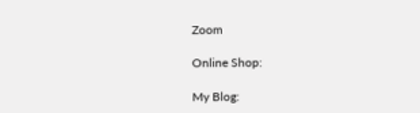Zoom

Online Shop:

My Blog: